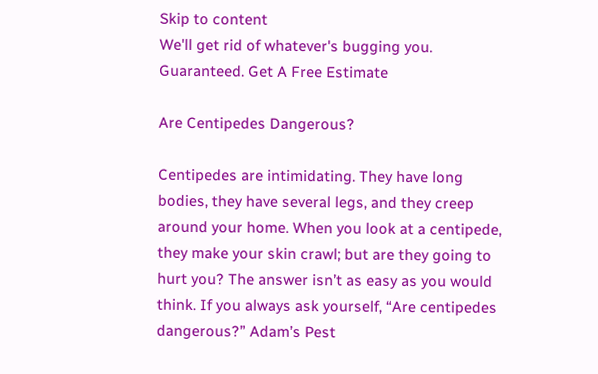Skip to content
We'll get rid of whatever's bugging you. Guaranteed. Get A Free Estimate

Are Centipedes Dangerous?

Centipedes are intimidating. They have long bodies, they have several legs, and they creep around your home. When you look at a centipede, they make your skin crawl; but are they going to hurt you? The answer isn’t as easy as you would think. If you always ask yourself, “Are centipedes dangerous?” Adam’s Pest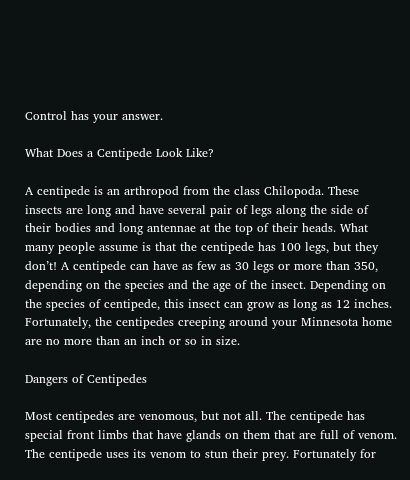Control has your answer.

What Does a Centipede Look Like?

A centipede is an arthropod from the class Chilopoda. These insects are long and have several pair of legs along the side of their bodies and long antennae at the top of their heads. What many people assume is that the centipede has 100 legs, but they don’t! A centipede can have as few as 30 legs or more than 350, depending on the species and the age of the insect. Depending on the species of centipede, this insect can grow as long as 12 inches. Fortunately, the centipedes creeping around your Minnesota home are no more than an inch or so in size.

Dangers of Centipedes

Most centipedes are venomous, but not all. The centipede has special front limbs that have glands on them that are full of venom. The centipede uses its venom to stun their prey. Fortunately for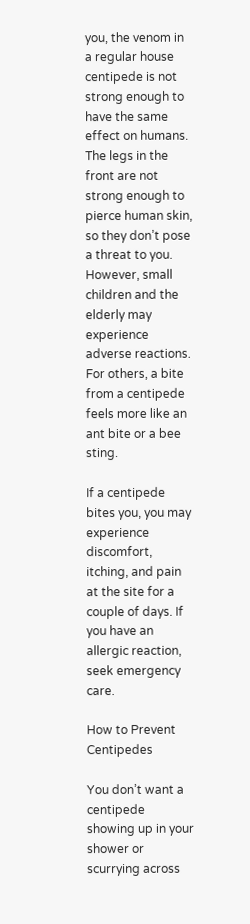you, the venom in a regular house centipede is not strong enough to have the same effect on humans. The legs in the front are not strong enough to pierce human skin, so they don’t pose a threat to you. However, small children and the elderly may experience adverse reactions. For others, a bite from a centipede feels more like an ant bite or a bee sting.

If a centipede bites you, you may experience discomfort, itching, and pain at the site for a couple of days. If you have an allergic reaction, seek emergency care.

How to Prevent Centipedes

You don’t want a centipede showing up in your shower or scurrying across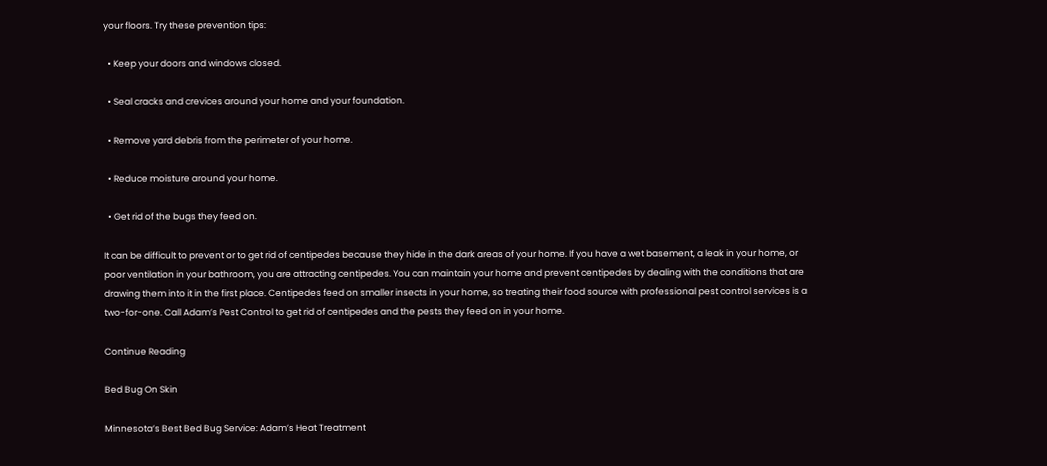your floors. Try these prevention tips:

  • Keep your doors and windows closed.

  • Seal cracks and crevices around your home and your foundation.

  • Remove yard debris from the perimeter of your home.

  • Reduce moisture around your home.

  • Get rid of the bugs they feed on.

It can be difficult to prevent or to get rid of centipedes because they hide in the dark areas of your home. If you have a wet basement, a leak in your home, or poor ventilation in your bathroom, you are attracting centipedes. You can maintain your home and prevent centipedes by dealing with the conditions that are drawing them into it in the first place. Centipedes feed on smaller insects in your home, so treating their food source with professional pest control services is a two-for-one. Call Adam’s Pest Control to get rid of centipedes and the pests they feed on in your home.

Continue Reading

Bed Bug On Skin

Minnesota’s Best Bed Bug Service: Adam’s Heat Treatment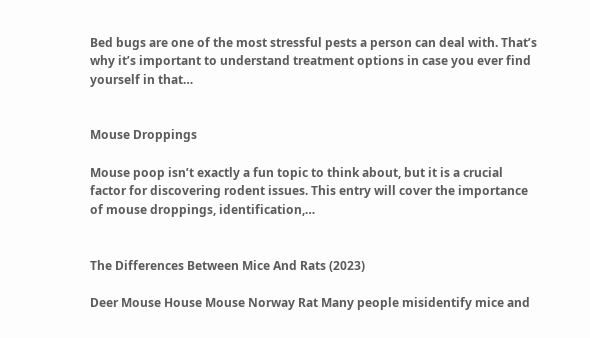Bed bugs are one of the most stressful pests a person can deal with. That’s why it’s important to understand treatment options in case you ever find yourself in that…


Mouse Droppings

Mouse poop isn’t exactly a fun topic to think about, but it is a crucial factor for discovering rodent issues. This entry will cover the importance of mouse droppings, identification,…


The Differences Between Mice And Rats (2023)

Deer Mouse House Mouse Norway Rat Many people misidentify mice and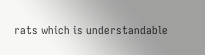rats which is understandable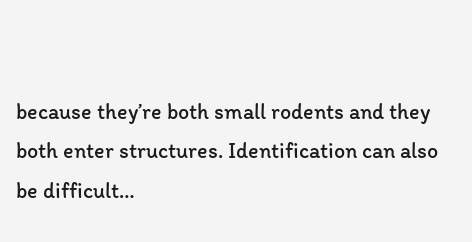because they’re both small rodents and they both enter structures. Identification can also be difficult…